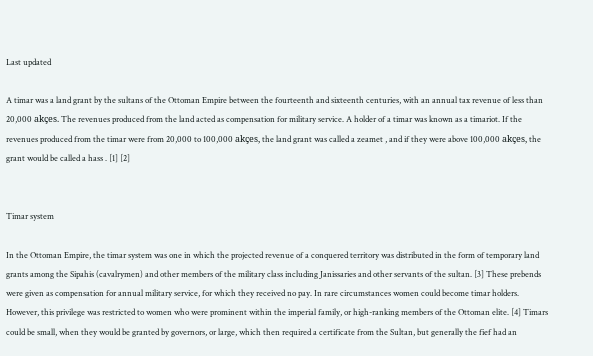Last updated

A timar was a land grant by the sultans of the Ottoman Empire between the fourteenth and sixteenth centuries, with an annual tax revenue of less than 20,000 akçes. The revenues produced from the land acted as compensation for military service. A holder of a timar was known as a timariot. If the revenues produced from the timar were from 20,000 to 100,000 akçes, the land grant was called a zeamet , and if they were above 100,000 akçes, the grant would be called a hass . [1] [2]


Timar system

In the Ottoman Empire, the timar system was one in which the projected revenue of a conquered territory was distributed in the form of temporary land grants among the Sipahis (cavalrymen) and other members of the military class including Janissaries and other servants of the sultan. [3] These prebends were given as compensation for annual military service, for which they received no pay. In rare circumstances women could become timar holders. However, this privilege was restricted to women who were prominent within the imperial family, or high-ranking members of the Ottoman elite. [4] Timars could be small, when they would be granted by governors, or large, which then required a certificate from the Sultan, but generally the fief had an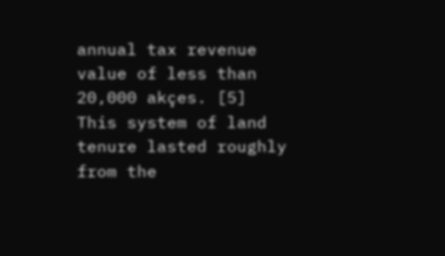annual tax revenue value of less than 20,000 akçes. [5] This system of land tenure lasted roughly from the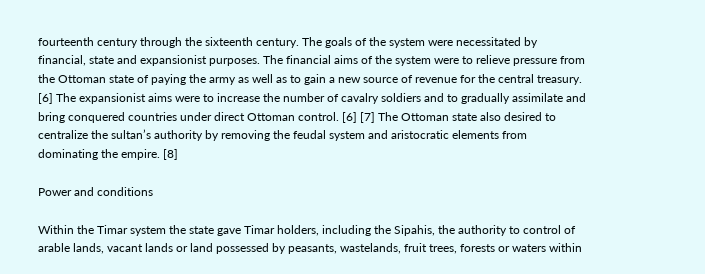fourteenth century through the sixteenth century. The goals of the system were necessitated by financial, state and expansionist purposes. The financial aims of the system were to relieve pressure from the Ottoman state of paying the army as well as to gain a new source of revenue for the central treasury. [6] The expansionist aims were to increase the number of cavalry soldiers and to gradually assimilate and bring conquered countries under direct Ottoman control. [6] [7] The Ottoman state also desired to centralize the sultan’s authority by removing the feudal system and aristocratic elements from dominating the empire. [8]

Power and conditions

Within the Timar system the state gave Timar holders, including the Sipahis, the authority to control of arable lands, vacant lands or land possessed by peasants, wastelands, fruit trees, forests or waters within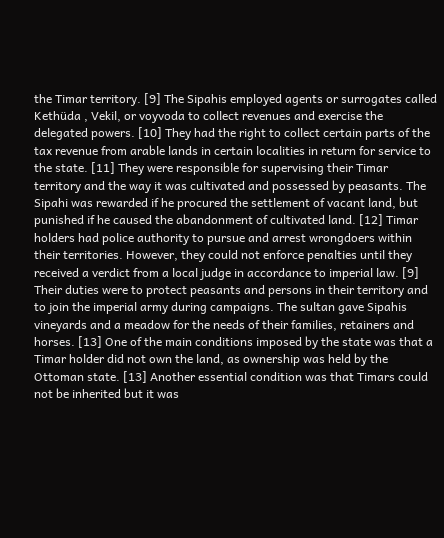the Timar territory. [9] The Sipahis employed agents or surrogates called Kethüda , Vekil, or voyvoda to collect revenues and exercise the delegated powers. [10] They had the right to collect certain parts of the tax revenue from arable lands in certain localities in return for service to the state. [11] They were responsible for supervising their Timar territory and the way it was cultivated and possessed by peasants. The Sipahi was rewarded if he procured the settlement of vacant land, but punished if he caused the abandonment of cultivated land. [12] Timar holders had police authority to pursue and arrest wrongdoers within their territories. However, they could not enforce penalties until they received a verdict from a local judge in accordance to imperial law. [9] Their duties were to protect peasants and persons in their territory and to join the imperial army during campaigns. The sultan gave Sipahis vineyards and a meadow for the needs of their families, retainers and horses. [13] One of the main conditions imposed by the state was that a Timar holder did not own the land, as ownership was held by the Ottoman state. [13] Another essential condition was that Timars could not be inherited but it was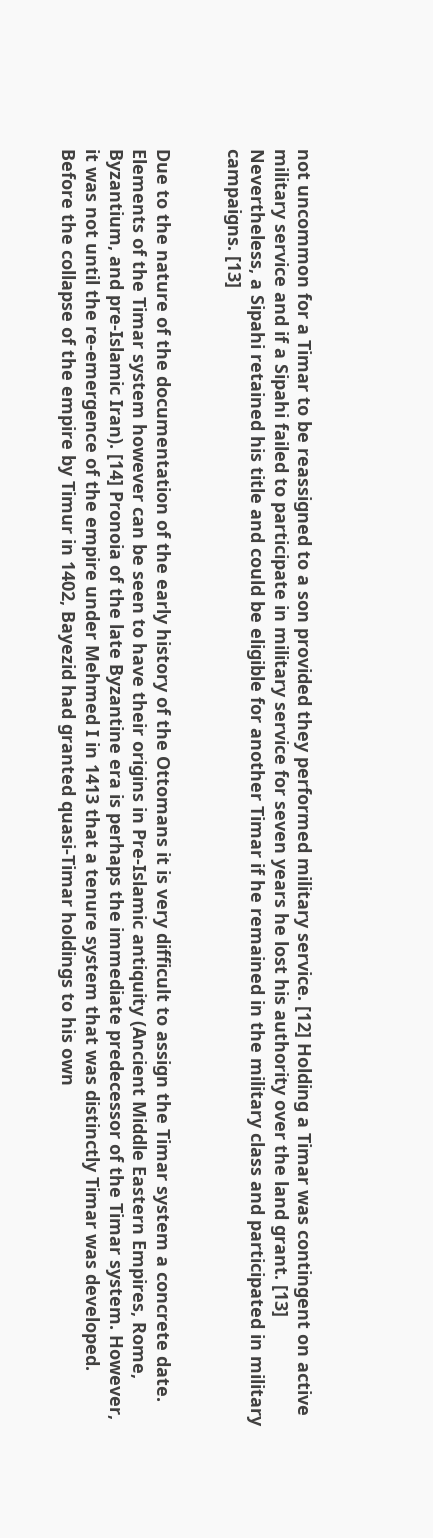not uncommon for a Timar to be reassigned to a son provided they performed military service. [12] Holding a Timar was contingent on active military service and if a Sipahi failed to participate in military service for seven years he lost his authority over the land grant. [13] Nevertheless, a Sipahi retained his title and could be eligible for another Timar if he remained in the military class and participated in military campaigns. [13]


Due to the nature of the documentation of the early history of the Ottomans it is very difficult to assign the Timar system a concrete date. Elements of the Timar system however can be seen to have their origins in Pre-Islamic antiquity (Ancient Middle Eastern Empires, Rome, Byzantium, and pre-Islamic Iran). [14] Pronoia of the late Byzantine era is perhaps the immediate predecessor of the Timar system. However, it was not until the re-emergence of the empire under Mehmed I in 1413 that a tenure system that was distinctly Timar was developed. Before the collapse of the empire by Timur in 1402, Bayezid had granted quasi-Timar holdings to his own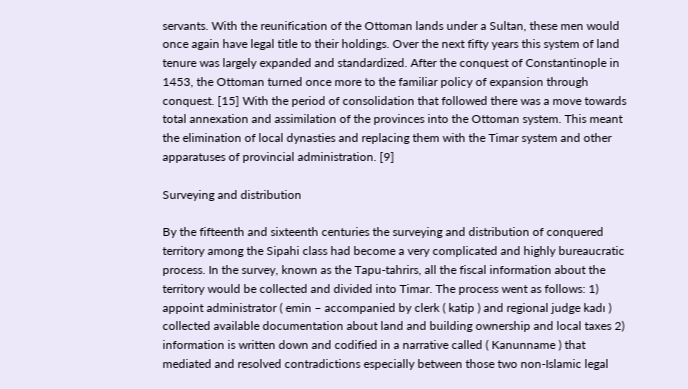servants. With the reunification of the Ottoman lands under a Sultan, these men would once again have legal title to their holdings. Over the next fifty years this system of land tenure was largely expanded and standardized. After the conquest of Constantinople in 1453, the Ottoman turned once more to the familiar policy of expansion through conquest. [15] With the period of consolidation that followed there was a move towards total annexation and assimilation of the provinces into the Ottoman system. This meant the elimination of local dynasties and replacing them with the Timar system and other apparatuses of provincial administration. [9]

Surveying and distribution

By the fifteenth and sixteenth centuries the surveying and distribution of conquered territory among the Sipahi class had become a very complicated and highly bureaucratic process. In the survey, known as the Tapu-tahrirs, all the fiscal information about the territory would be collected and divided into Timar. The process went as follows: 1) appoint administrator ( emin – accompanied by clerk ( katip ) and regional judge kadı ) collected available documentation about land and building ownership and local taxes 2) information is written down and codified in a narrative called ( Kanunname ) that mediated and resolved contradictions especially between those two non-Islamic legal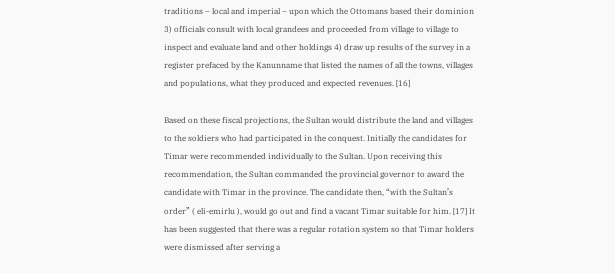traditions – local and imperial – upon which the Ottomans based their dominion 3) officials consult with local grandees and proceeded from village to village to inspect and evaluate land and other holdings 4) draw up results of the survey in a register prefaced by the Kanunname that listed the names of all the towns, villages and populations, what they produced and expected revenues. [16]

Based on these fiscal projections, the Sultan would distribute the land and villages to the soldiers who had participated in the conquest. Initially the candidates for Timar were recommended individually to the Sultan. Upon receiving this recommendation, the Sultan commanded the provincial governor to award the candidate with Timar in the province. The candidate then, “with the Sultan’s order” ( eli-emirlu ), would go out and find a vacant Timar suitable for him. [17] It has been suggested that there was a regular rotation system so that Timar holders were dismissed after serving a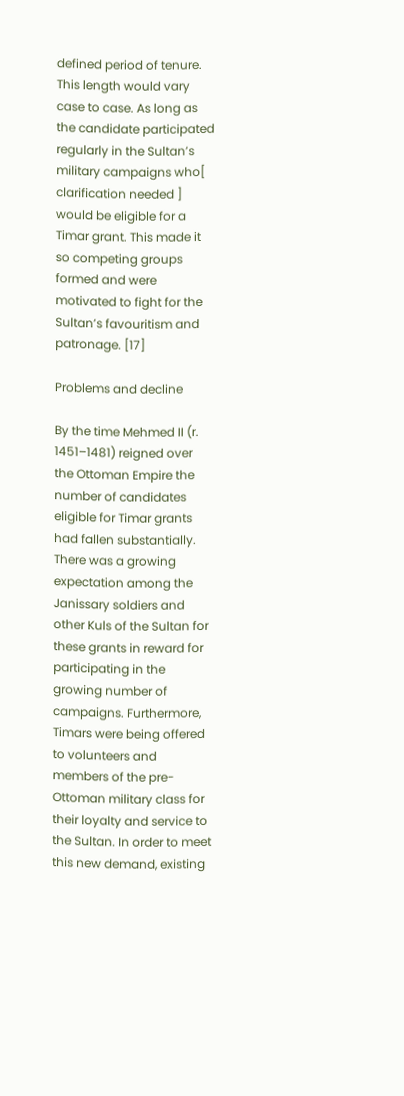defined period of tenure. This length would vary case to case. As long as the candidate participated regularly in the Sultan’s military campaigns who[ clarification needed ] would be eligible for a Timar grant. This made it so competing groups formed and were motivated to fight for the Sultan’s favouritism and patronage. [17]

Problems and decline

By the time Mehmed II (r. 1451–1481) reigned over the Ottoman Empire the number of candidates eligible for Timar grants had fallen substantially. There was a growing expectation among the Janissary soldiers and other Kuls of the Sultan for these grants in reward for participating in the growing number of campaigns. Furthermore, Timars were being offered to volunteers and members of the pre-Ottoman military class for their loyalty and service to the Sultan. In order to meet this new demand, existing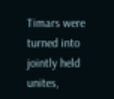Timars were turned into jointly held unites,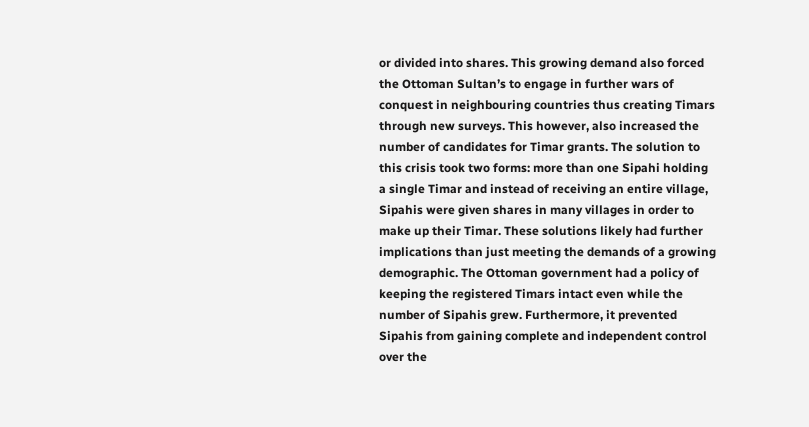or divided into shares. This growing demand also forced the Ottoman Sultan’s to engage in further wars of conquest in neighbouring countries thus creating Timars through new surveys. This however, also increased the number of candidates for Timar grants. The solution to this crisis took two forms: more than one Sipahi holding a single Timar and instead of receiving an entire village, Sipahis were given shares in many villages in order to make up their Timar. These solutions likely had further implications than just meeting the demands of a growing demographic. The Ottoman government had a policy of keeping the registered Timars intact even while the number of Sipahis grew. Furthermore, it prevented Sipahis from gaining complete and independent control over the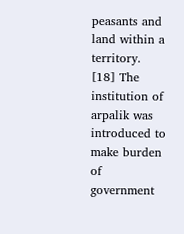peasants and land within a territory. [18] The institution of arpalik was introduced to make burden of government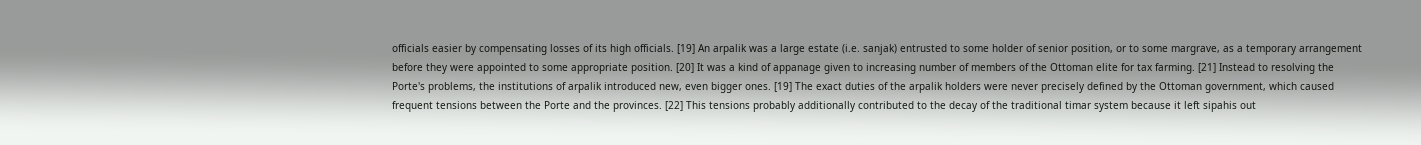officials easier by compensating losses of its high officials. [19] An arpalik was a large estate (i.e. sanjak) entrusted to some holder of senior position, or to some margrave, as a temporary arrangement before they were appointed to some appropriate position. [20] It was a kind of appanage given to increasing number of members of the Ottoman elite for tax farming. [21] Instead to resolving the Porte's problems, the institutions of arpalik introduced new, even bigger ones. [19] The exact duties of the arpalik holders were never precisely defined by the Ottoman government, which caused frequent tensions between the Porte and the provinces. [22] This tensions probably additionally contributed to the decay of the traditional timar system because it left sipahis out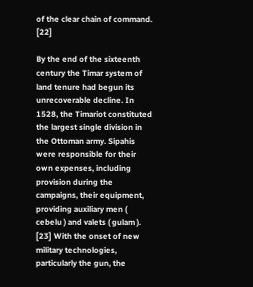of the clear chain of command. [22]

By the end of the sixteenth century the Timar system of land tenure had begun its unrecoverable decline. In 1528, the Timariot constituted the largest single division in the Ottoman army. Sipahis were responsible for their own expenses, including provision during the campaigns, their equipment, providing auxiliary men ( cebelu ) and valets ( gulam ). [23] With the onset of new military technologies, particularly the gun, the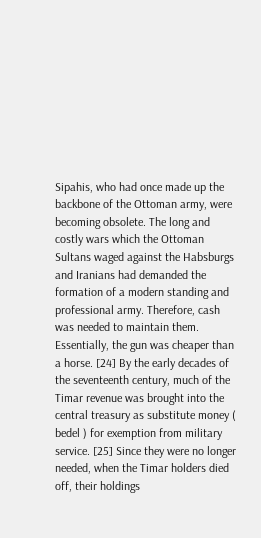Sipahis, who had once made up the backbone of the Ottoman army, were becoming obsolete. The long and costly wars which the Ottoman Sultans waged against the Habsburgs and Iranians had demanded the formation of a modern standing and professional army. Therefore, cash was needed to maintain them. Essentially, the gun was cheaper than a horse. [24] By the early decades of the seventeenth century, much of the Timar revenue was brought into the central treasury as substitute money ( bedel ) for exemption from military service. [25] Since they were no longer needed, when the Timar holders died off, their holdings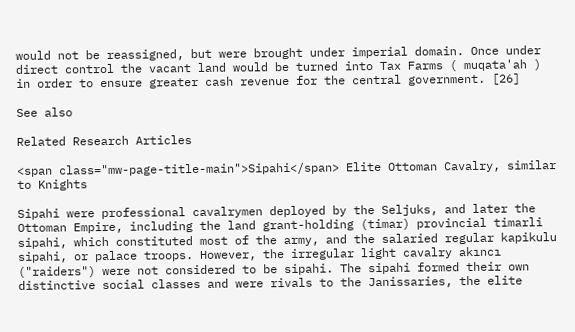would not be reassigned, but were brought under imperial domain. Once under direct control the vacant land would be turned into Tax Farms ( muqata'ah ) in order to ensure greater cash revenue for the central government. [26]

See also

Related Research Articles

<span class="mw-page-title-main">Sipahi</span> Elite Ottoman Cavalry, similar to Knights

Sipahi were professional cavalrymen deployed by the Seljuks, and later the Ottoman Empire, including the land grant-holding (timar) provincial timarli sipahi, which constituted most of the army, and the salaried regular kapikulu sipahi, or palace troops. However, the irregular light cavalry akıncı ("raiders") were not considered to be sipahi. The sipahi formed their own distinctive social classes and were rivals to the Janissaries, the elite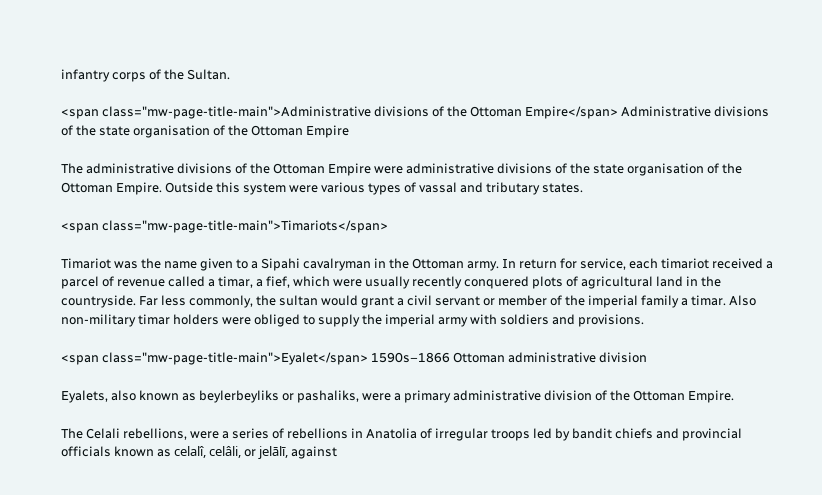infantry corps of the Sultan.

<span class="mw-page-title-main">Administrative divisions of the Ottoman Empire</span> Administrative divisions of the state organisation of the Ottoman Empire

The administrative divisions of the Ottoman Empire were administrative divisions of the state organisation of the Ottoman Empire. Outside this system were various types of vassal and tributary states.

<span class="mw-page-title-main">Timariots</span>

Timariot was the name given to a Sipahi cavalryman in the Ottoman army. In return for service, each timariot received a parcel of revenue called a timar, a fief, which were usually recently conquered plots of agricultural land in the countryside. Far less commonly, the sultan would grant a civil servant or member of the imperial family a timar. Also non-military timar holders were obliged to supply the imperial army with soldiers and provisions.

<span class="mw-page-title-main">Eyalet</span> 1590s–1866 Ottoman administrative division

Eyalets, also known as beylerbeyliks or pashaliks, were a primary administrative division of the Ottoman Empire.

The Celali rebellions, were a series of rebellions in Anatolia of irregular troops led by bandit chiefs and provincial officials known as celalî, celâli, or jelālī, against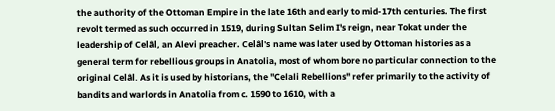the authority of the Ottoman Empire in the late 16th and early to mid-17th centuries. The first revolt termed as such occurred in 1519, during Sultan Selim I's reign, near Tokat under the leadership of Celâl, an Alevi preacher. Celâl's name was later used by Ottoman histories as a general term for rebellious groups in Anatolia, most of whom bore no particular connection to the original Celâl. As it is used by historians, the "Celali Rebellions" refer primarily to the activity of bandits and warlords in Anatolia from c. 1590 to 1610, with a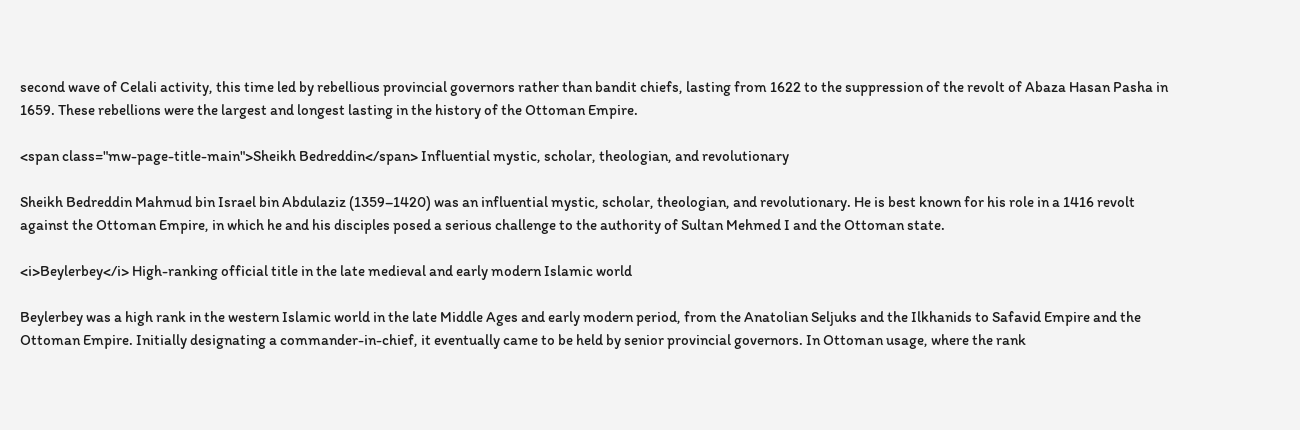second wave of Celali activity, this time led by rebellious provincial governors rather than bandit chiefs, lasting from 1622 to the suppression of the revolt of Abaza Hasan Pasha in 1659. These rebellions were the largest and longest lasting in the history of the Ottoman Empire.

<span class="mw-page-title-main">Sheikh Bedreddin</span> Influential mystic, scholar, theologian, and revolutionary

Sheikh Bedreddin Mahmud bin Israel bin Abdulaziz (1359–1420) was an influential mystic, scholar, theologian, and revolutionary. He is best known for his role in a 1416 revolt against the Ottoman Empire, in which he and his disciples posed a serious challenge to the authority of Sultan Mehmed I and the Ottoman state.

<i>Beylerbey</i> High-ranking official title in the late medieval and early modern Islamic world

Beylerbey was a high rank in the western Islamic world in the late Middle Ages and early modern period, from the Anatolian Seljuks and the Ilkhanids to Safavid Empire and the Ottoman Empire. Initially designating a commander-in-chief, it eventually came to be held by senior provincial governors. In Ottoman usage, where the rank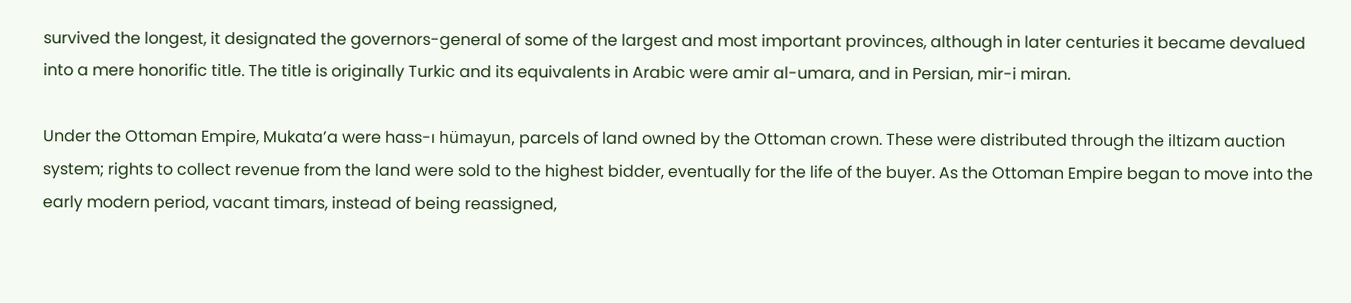survived the longest, it designated the governors-general of some of the largest and most important provinces, although in later centuries it became devalued into a mere honorific title. The title is originally Turkic and its equivalents in Arabic were amir al-umara, and in Persian, mir-i miran.

Under the Ottoman Empire, Mukata’a were hass-ı hümayun, parcels of land owned by the Ottoman crown. These were distributed through the iltizam auction system; rights to collect revenue from the land were sold to the highest bidder, eventually for the life of the buyer. As the Ottoman Empire began to move into the early modern period, vacant timars, instead of being reassigned,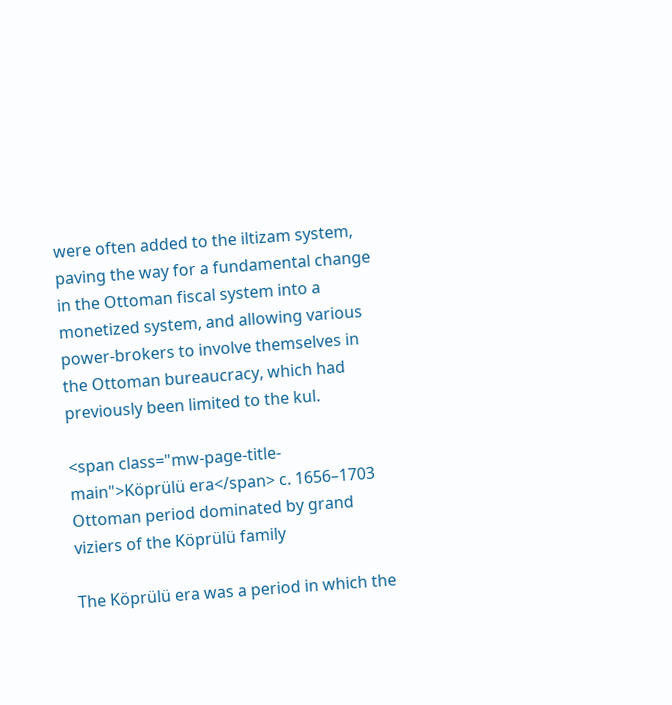were often added to the iltizam system, paving the way for a fundamental change in the Ottoman fiscal system into a monetized system, and allowing various power-brokers to involve themselves in the Ottoman bureaucracy, which had previously been limited to the kul.

<span class="mw-page-title-main">Köprülü era</span> c. 1656–1703 Ottoman period dominated by grand viziers of the Köprülü family

The Köprülü era was a period in which the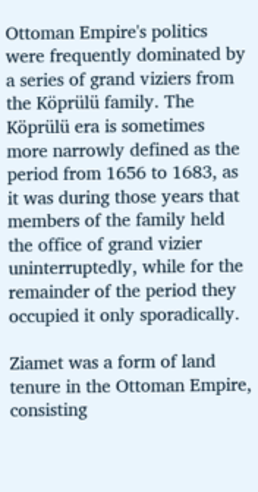Ottoman Empire's politics were frequently dominated by a series of grand viziers from the Köprülü family. The Köprülü era is sometimes more narrowly defined as the period from 1656 to 1683, as it was during those years that members of the family held the office of grand vizier uninterruptedly, while for the remainder of the period they occupied it only sporadically.

Ziamet was a form of land tenure in the Ottoman Empire, consisting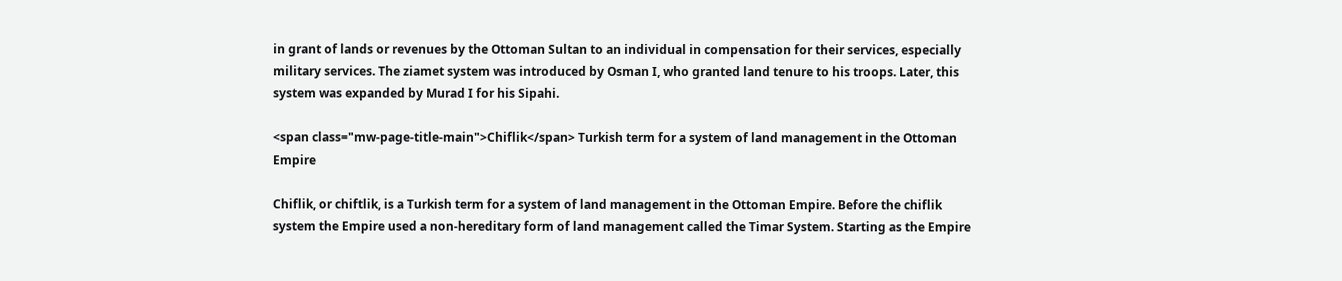in grant of lands or revenues by the Ottoman Sultan to an individual in compensation for their services, especially military services. The ziamet system was introduced by Osman I, who granted land tenure to his troops. Later, this system was expanded by Murad I for his Sipahi.

<span class="mw-page-title-main">Chiflik</span> Turkish term for a system of land management in the Ottoman Empire

Chiflik, or chiftlik, is a Turkish term for a system of land management in the Ottoman Empire. Before the chiflik system the Empire used a non-hereditary form of land management called the Timar System. Starting as the Empire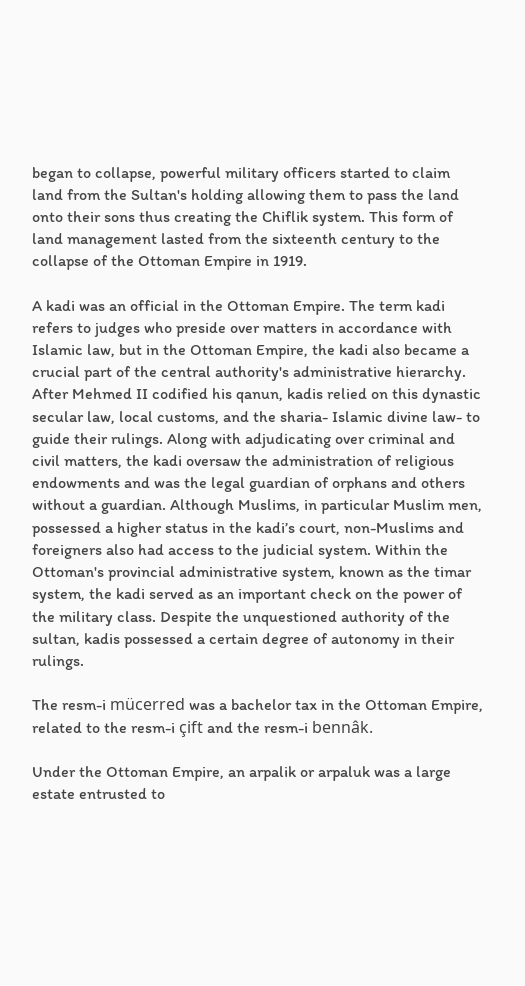began to collapse, powerful military officers started to claim land from the Sultan's holding allowing them to pass the land onto their sons thus creating the Chiflik system. This form of land management lasted from the sixteenth century to the collapse of the Ottoman Empire in 1919.

A kadi was an official in the Ottoman Empire. The term kadi refers to judges who preside over matters in accordance with Islamic law, but in the Ottoman Empire, the kadi also became a crucial part of the central authority's administrative hierarchy. After Mehmed II codified his qanun, kadis relied on this dynastic secular law, local customs, and the sharia- Islamic divine law- to guide their rulings. Along with adjudicating over criminal and civil matters, the kadi oversaw the administration of religious endowments and was the legal guardian of orphans and others without a guardian. Although Muslims, in particular Muslim men, possessed a higher status in the kadi’s court, non-Muslims and foreigners also had access to the judicial system. Within the Ottoman's provincial administrative system, known as the timar system, the kadi served as an important check on the power of the military class. Despite the unquestioned authority of the sultan, kadis possessed a certain degree of autonomy in their rulings.

The resm-i mücerred was a bachelor tax in the Ottoman Empire, related to the resm-i çift and the resm-i bennâk.

Under the Ottoman Empire, an arpalik or arpaluk was a large estate entrusted to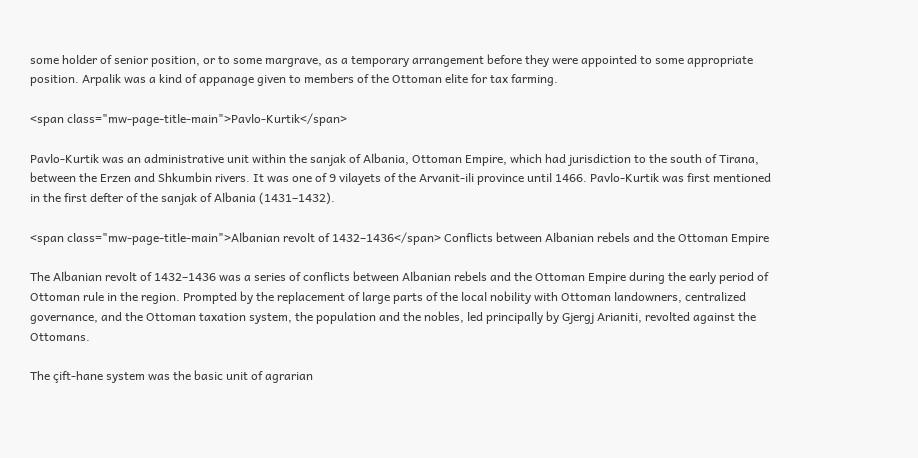some holder of senior position, or to some margrave, as a temporary arrangement before they were appointed to some appropriate position. Arpalik was a kind of appanage given to members of the Ottoman elite for tax farming.

<span class="mw-page-title-main">Pavlo-Kurtik</span>

Pavlo-Kurtik was an administrative unit within the sanjak of Albania, Ottoman Empire, which had jurisdiction to the south of Tirana, between the Erzen and Shkumbin rivers. It was one of 9 vilayets of the Arvanit-ili province until 1466. Pavlo-Kurtik was first mentioned in the first defter of the sanjak of Albania (1431–1432).

<span class="mw-page-title-main">Albanian revolt of 1432–1436</span> Conflicts between Albanian rebels and the Ottoman Empire

The Albanian revolt of 1432–1436 was a series of conflicts between Albanian rebels and the Ottoman Empire during the early period of Ottoman rule in the region. Prompted by the replacement of large parts of the local nobility with Ottoman landowners, centralized governance, and the Ottoman taxation system, the population and the nobles, led principally by Gjergj Arianiti, revolted against the Ottomans.

The çift-hane system was the basic unit of agrarian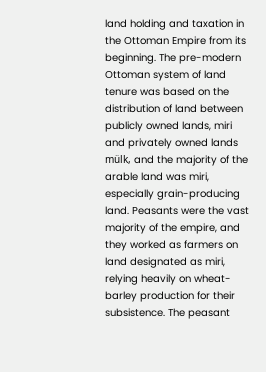land holding and taxation in the Ottoman Empire from its beginning. The pre-modern Ottoman system of land tenure was based on the distribution of land between publicly owned lands, miri and privately owned lands mülk, and the majority of the arable land was miri, especially grain-producing land. Peasants were the vast majority of the empire, and they worked as farmers on land designated as miri, relying heavily on wheat-barley production for their subsistence. The peasant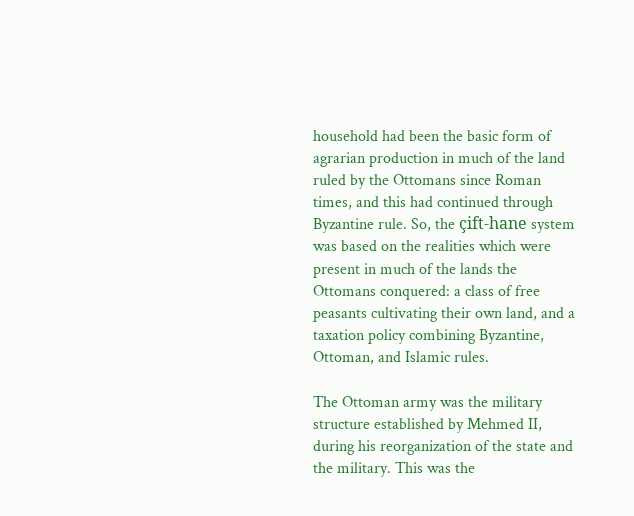household had been the basic form of agrarian production in much of the land ruled by the Ottomans since Roman times, and this had continued through Byzantine rule. So, the çift-hane system was based on the realities which were present in much of the lands the Ottomans conquered: a class of free peasants cultivating their own land, and a taxation policy combining Byzantine, Ottoman, and Islamic rules.

The Ottoman army was the military structure established by Mehmed II, during his reorganization of the state and the military. This was the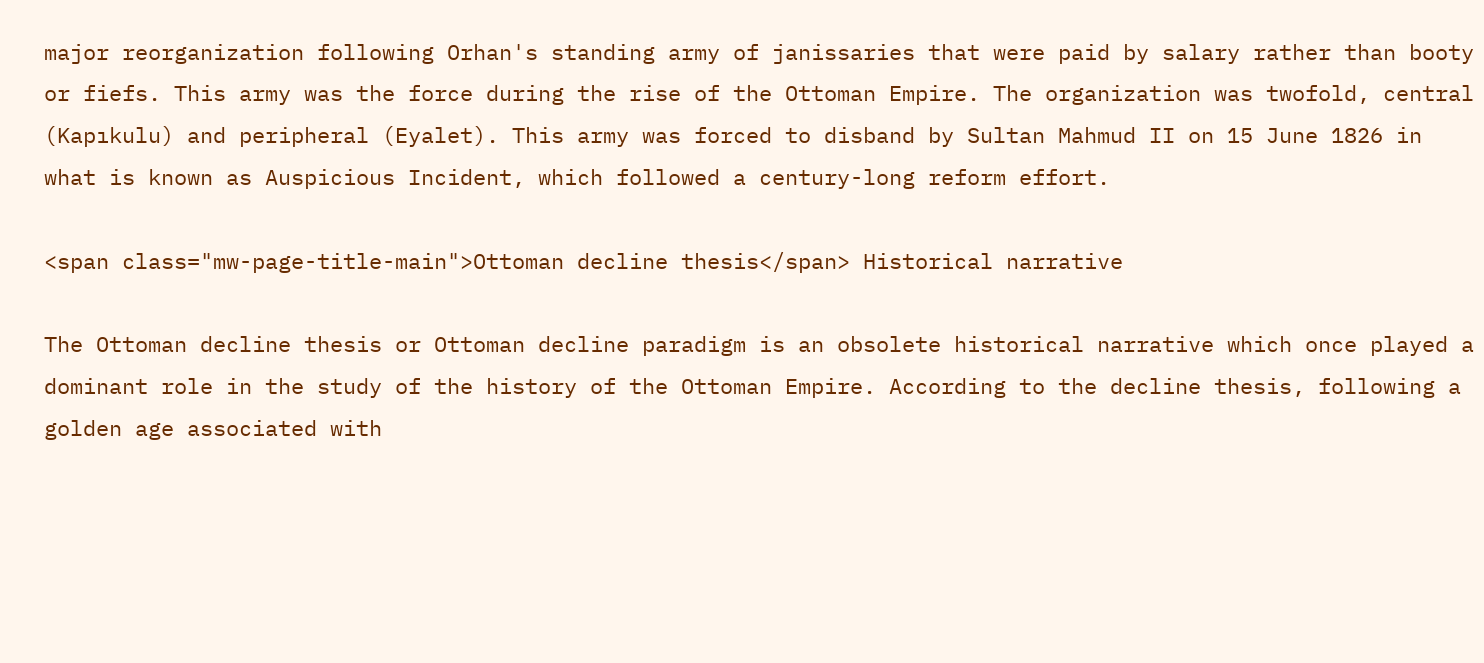major reorganization following Orhan's standing army of janissaries that were paid by salary rather than booty or fiefs. This army was the force during the rise of the Ottoman Empire. The organization was twofold, central (Kapıkulu) and peripheral (Eyalet). This army was forced to disband by Sultan Mahmud II on 15 June 1826 in what is known as Auspicious Incident, which followed a century-long reform effort.

<span class="mw-page-title-main">Ottoman decline thesis</span> Historical narrative

The Ottoman decline thesis or Ottoman decline paradigm is an obsolete historical narrative which once played a dominant role in the study of the history of the Ottoman Empire. According to the decline thesis, following a golden age associated with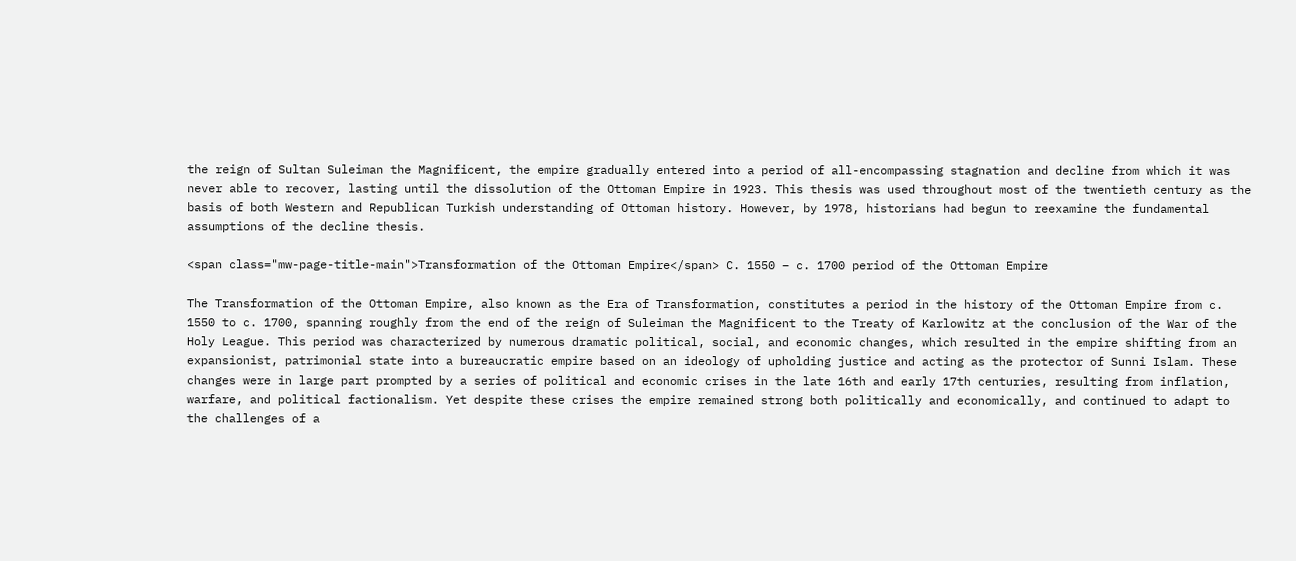the reign of Sultan Suleiman the Magnificent, the empire gradually entered into a period of all-encompassing stagnation and decline from which it was never able to recover, lasting until the dissolution of the Ottoman Empire in 1923. This thesis was used throughout most of the twentieth century as the basis of both Western and Republican Turkish understanding of Ottoman history. However, by 1978, historians had begun to reexamine the fundamental assumptions of the decline thesis.

<span class="mw-page-title-main">Transformation of the Ottoman Empire</span> C. 1550 – c. 1700 period of the Ottoman Empire

The Transformation of the Ottoman Empire, also known as the Era of Transformation, constitutes a period in the history of the Ottoman Empire from c. 1550 to c. 1700, spanning roughly from the end of the reign of Suleiman the Magnificent to the Treaty of Karlowitz at the conclusion of the War of the Holy League. This period was characterized by numerous dramatic political, social, and economic changes, which resulted in the empire shifting from an expansionist, patrimonial state into a bureaucratic empire based on an ideology of upholding justice and acting as the protector of Sunni Islam. These changes were in large part prompted by a series of political and economic crises in the late 16th and early 17th centuries, resulting from inflation, warfare, and political factionalism. Yet despite these crises the empire remained strong both politically and economically, and continued to adapt to the challenges of a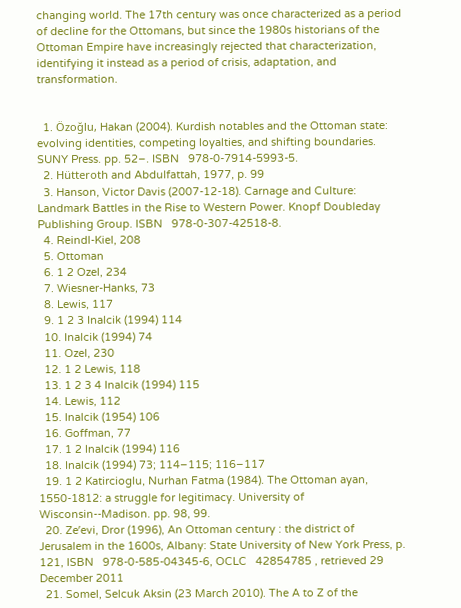changing world. The 17th century was once characterized as a period of decline for the Ottomans, but since the 1980s historians of the Ottoman Empire have increasingly rejected that characterization, identifying it instead as a period of crisis, adaptation, and transformation.


  1. Özoğlu, Hakan (2004). Kurdish notables and the Ottoman state: evolving identities, competing loyalties, and shifting boundaries. SUNY Press. pp. 52–. ISBN   978-0-7914-5993-5.
  2. Hütteroth and Abdulfattah, 1977, p. 99
  3. Hanson, Victor Davis (2007-12-18). Carnage and Culture: Landmark Battles in the Rise to Western Power. Knopf Doubleday Publishing Group. ISBN   978-0-307-42518-8.
  4. Reindl-Kiel, 208
  5. Ottoman
  6. 1 2 Ozel, 234
  7. Wiesner-Hanks, 73
  8. Lewis, 117
  9. 1 2 3 Inalcik (1994) 114
  10. Inalcik (1994) 74
  11. Ozel, 230
  12. 1 2 Lewis, 118
  13. 1 2 3 4 Inalcik (1994) 115
  14. Lewis, 112
  15. Inalcik (1954) 106
  16. Goffman, 77
  17. 1 2 Inalcik (1994) 116
  18. Inalcik (1994) 73; 114–115; 116–117
  19. 1 2 Katircioglu, Nurhan Fatma (1984). The Ottoman ayan, 1550-1812: a struggle for legitimacy. University of Wisconsin--Madison. pp. 98, 99.
  20. Zeʼevi, Dror (1996), An Ottoman century : the district of Jerusalem in the 1600s, Albany: State University of New York Press, p. 121, ISBN   978-0-585-04345-6, OCLC   42854785 , retrieved 29 December 2011
  21. Somel, Selcuk Aksin (23 March 2010). The A to Z of the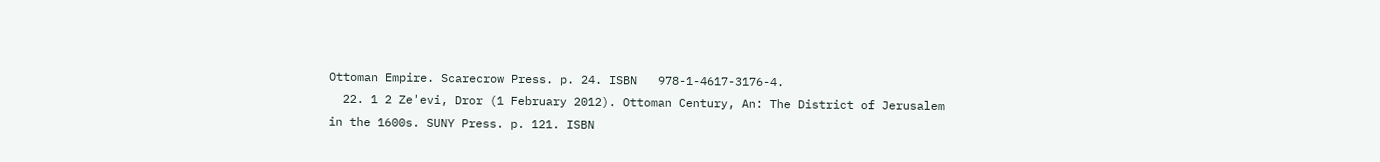Ottoman Empire. Scarecrow Press. p. 24. ISBN   978-1-4617-3176-4.
  22. 1 2 Ze'evi, Dror (1 February 2012). Ottoman Century, An: The District of Jerusalem in the 1600s. SUNY Press. p. 121. ISBN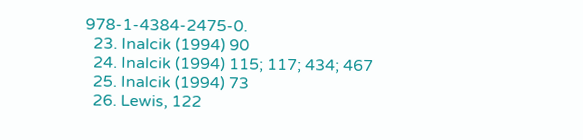978-1-4384-2475-0.
  23. Inalcik (1994) 90
  24. Inalcik (1994) 115; 117; 434; 467
  25. Inalcik (1994) 73
  26. Lewis, 122